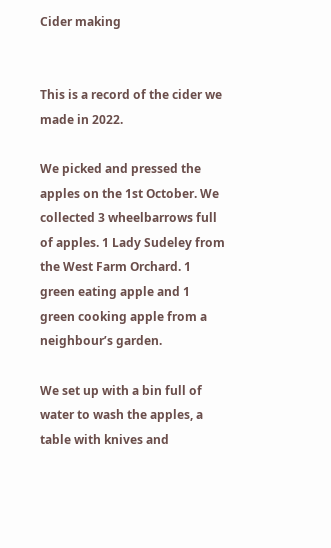Cider making


This is a record of the cider we made in 2022.

We picked and pressed the apples on the 1st October. We collected 3 wheelbarrows full of apples. 1 Lady Sudeley from the West Farm Orchard. 1 green eating apple and 1 green cooking apple from a neighbour’s garden.

We set up with a bin full of water to wash the apples, a table with knives and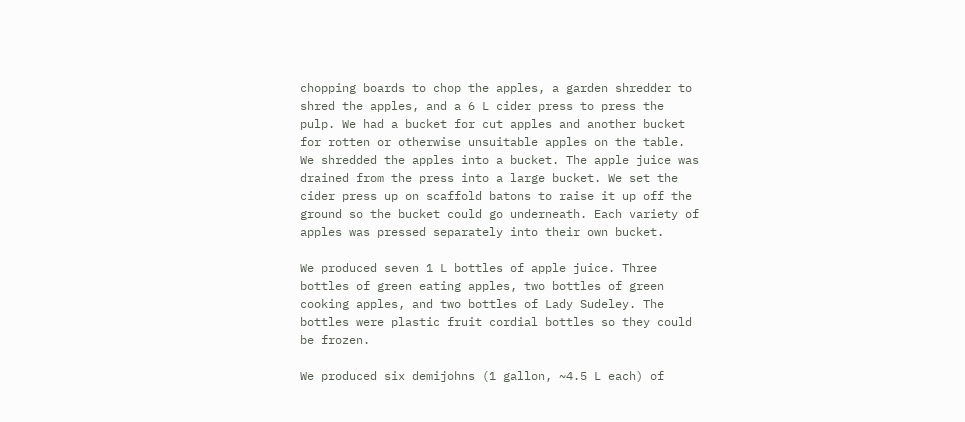chopping boards to chop the apples, a garden shredder to shred the apples, and a 6 L cider press to press the pulp. We had a bucket for cut apples and another bucket for rotten or otherwise unsuitable apples on the table. We shredded the apples into a bucket. The apple juice was drained from the press into a large bucket. We set the cider press up on scaffold batons to raise it up off the ground so the bucket could go underneath. Each variety of apples was pressed separately into their own bucket.

We produced seven 1 L bottles of apple juice. Three bottles of green eating apples, two bottles of green cooking apples, and two bottles of Lady Sudeley. The bottles were plastic fruit cordial bottles so they could be frozen.

We produced six demijohns (1 gallon, ~4.5 L each) of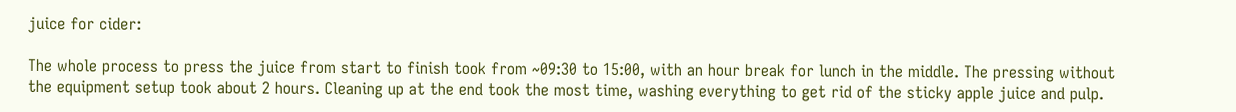juice for cider:

The whole process to press the juice from start to finish took from ~09:30 to 15:00, with an hour break for lunch in the middle. The pressing without the equipment setup took about 2 hours. Cleaning up at the end took the most time, washing everything to get rid of the sticky apple juice and pulp.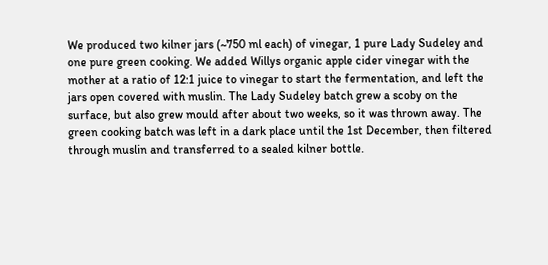We produced two kilner jars (~750 ml each) of vinegar, 1 pure Lady Sudeley and one pure green cooking. We added Willys organic apple cider vinegar with the mother at a ratio of 12:1 juice to vinegar to start the fermentation, and left the jars open covered with muslin. The Lady Sudeley batch grew a scoby on the surface, but also grew mould after about two weeks, so it was thrown away. The green cooking batch was left in a dark place until the 1st December, then filtered through muslin and transferred to a sealed kilner bottle.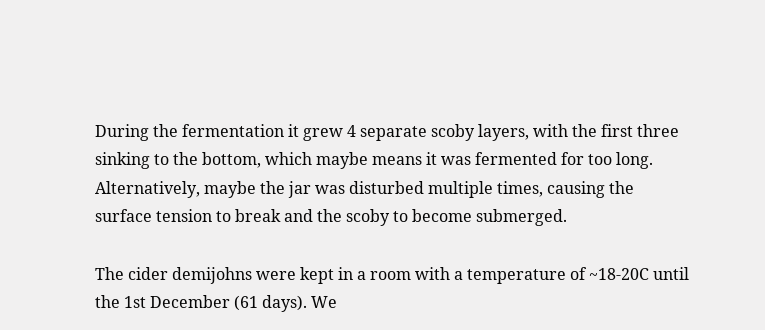During the fermentation it grew 4 separate scoby layers, with the first three sinking to the bottom, which maybe means it was fermented for too long. Alternatively, maybe the jar was disturbed multiple times, causing the surface tension to break and the scoby to become submerged.

The cider demijohns were kept in a room with a temperature of ~18-20C until the 1st December (61 days). We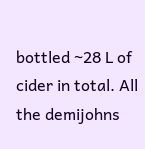bottled ~28 L of cider in total. All the demijohns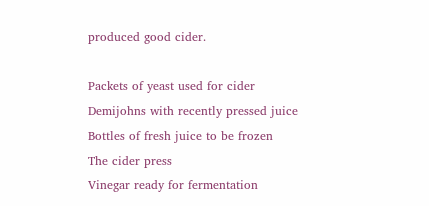produced good cider.

Packets of yeast used for cider
Demijohns with recently pressed juice
Bottles of fresh juice to be frozen
The cider press
Vinegar ready for fermentation